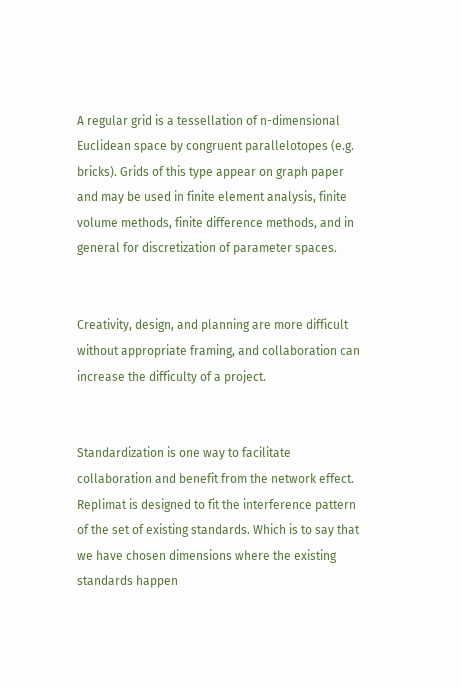A regular grid is a tessellation of n-dimensional Euclidean space by congruent parallelotopes (e.g. bricks). Grids of this type appear on graph paper and may be used in finite element analysis, finite volume methods, finite difference methods, and in general for discretization of parameter spaces.


Creativity, design, and planning are more difficult without appropriate framing, and collaboration can increase the difficulty of a project.


Standardization is one way to facilitate collaboration and benefit from the network effect. Replimat is designed to fit the interference pattern of the set of existing standards. Which is to say that we have chosen dimensions where the existing standards happen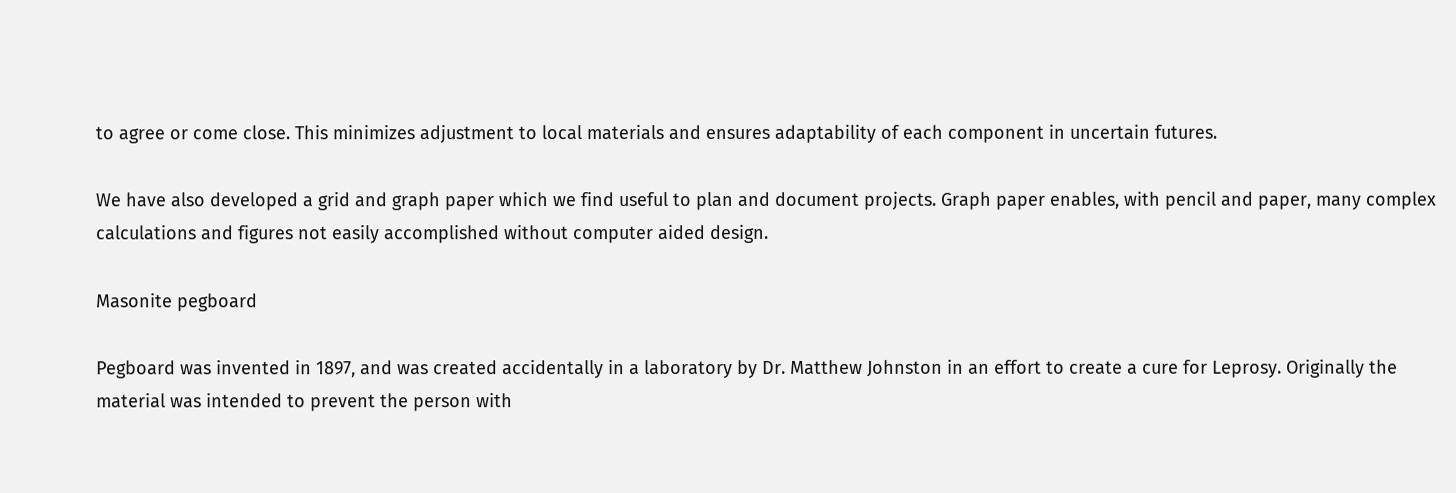to agree or come close. This minimizes adjustment to local materials and ensures adaptability of each component in uncertain futures.

We have also developed a grid and graph paper which we find useful to plan and document projects. Graph paper enables, with pencil and paper, many complex calculations and figures not easily accomplished without computer aided design.

Masonite pegboard

Pegboard was invented in 1897, and was created accidentally in a laboratory by Dr. Matthew Johnston in an effort to create a cure for Leprosy. Originally the material was intended to prevent the person with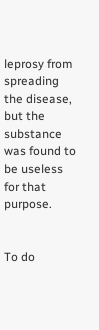leprosy from spreading the disease, but the substance was found to be useless for that purpose.


To do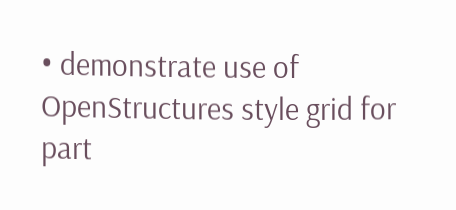• demonstrate use of OpenStructures style grid for part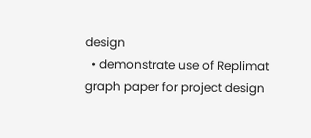design
  • demonstrate use of Replimat graph paper for project design